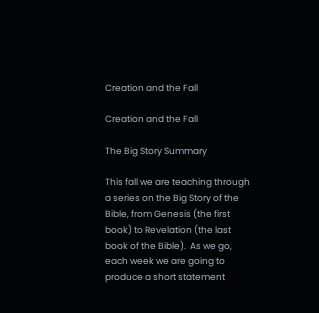Creation and the Fall

Creation and the Fall

The Big Story Summary

This fall we are teaching through a series on the Big Story of the Bible, from Genesis (the first book) to Revelation (the last book of the Bible).  As we go, each week we are going to produce a short statement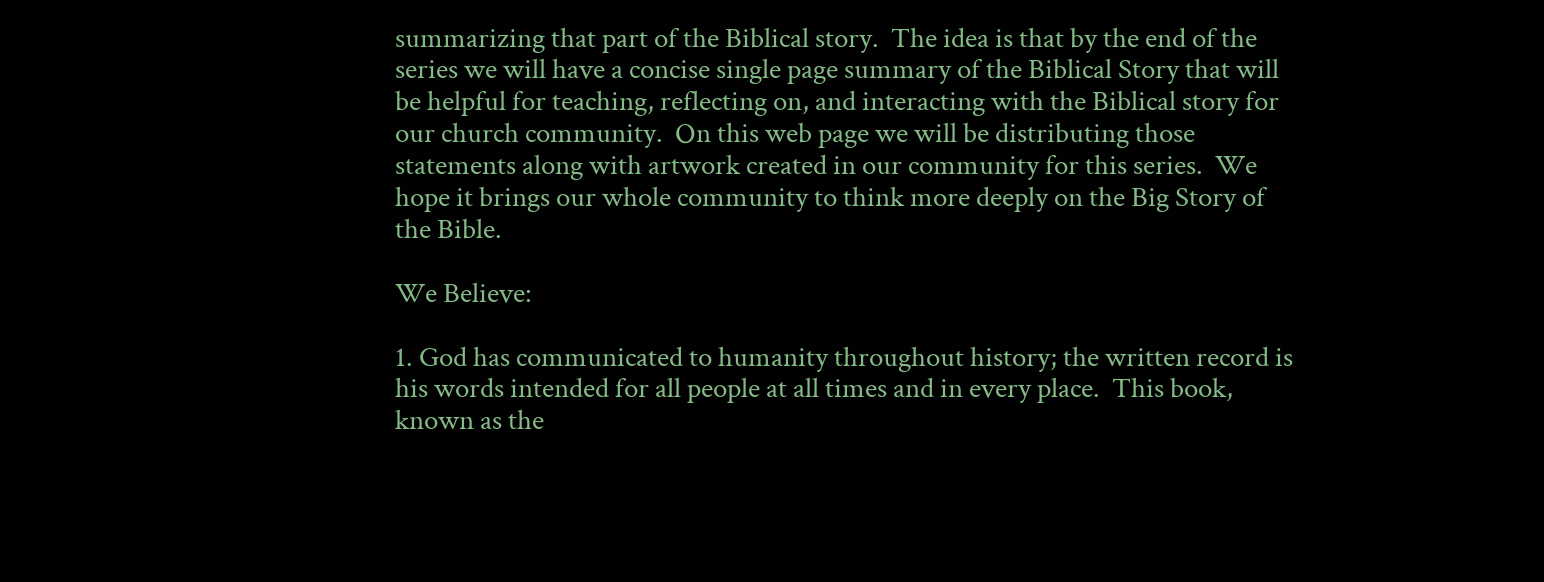summarizing that part of the Biblical story.  The idea is that by the end of the series we will have a concise single page summary of the Biblical Story that will be helpful for teaching, reflecting on, and interacting with the Biblical story for our church community.  On this web page we will be distributing those statements along with artwork created in our community for this series.  We hope it brings our whole community to think more deeply on the Big Story of the Bible.

We Believe:

1. God has communicated to humanity throughout history; the written record is his words intended for all people at all times and in every place.  This book, known as the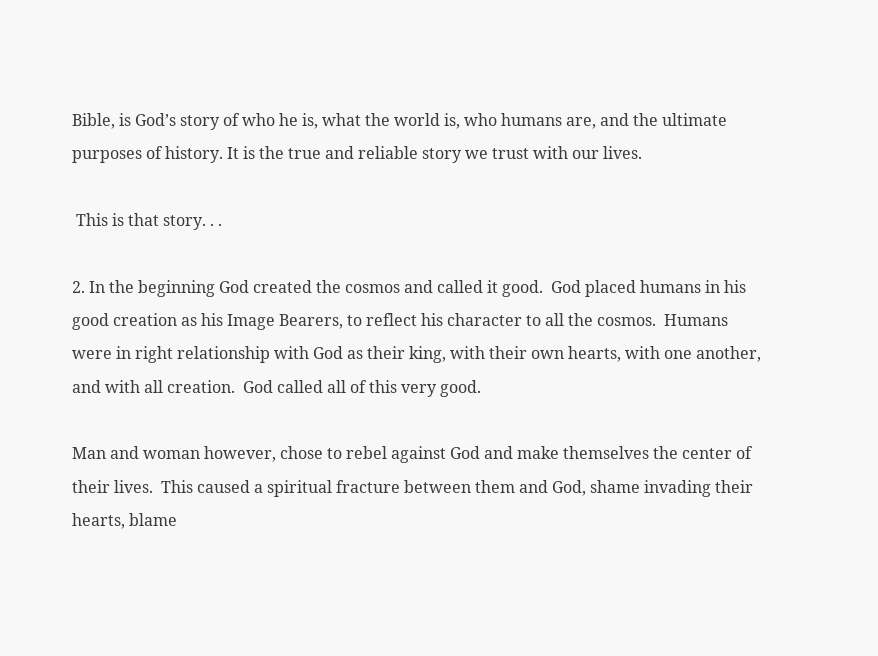Bible, is God’s story of who he is, what the world is, who humans are, and the ultimate purposes of history. It is the true and reliable story we trust with our lives.

 This is that story. . .

2. In the beginning God created the cosmos and called it good.  God placed humans in his good creation as his Image Bearers, to reflect his character to all the cosmos.  Humans were in right relationship with God as their king, with their own hearts, with one another, and with all creation.  God called all of this very good.

Man and woman however, chose to rebel against God and make themselves the center of their lives.  This caused a spiritual fracture between them and God, shame invading their hearts, blame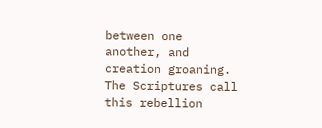between one another, and creation groaning.  The Scriptures call this rebellion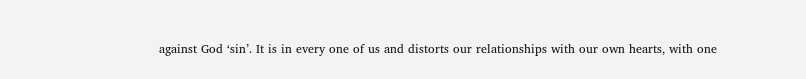against God ‘sin’. It is in every one of us and distorts our relationships with our own hearts, with one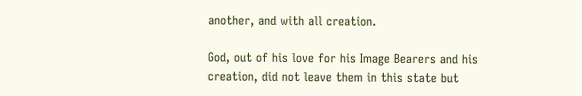another, and with all creation.

God, out of his love for his Image Bearers and his creation, did not leave them in this state but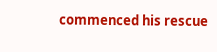commenced his rescue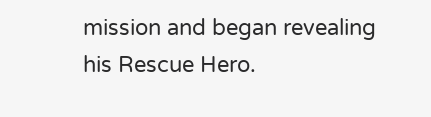mission and began revealing his Rescue Hero.